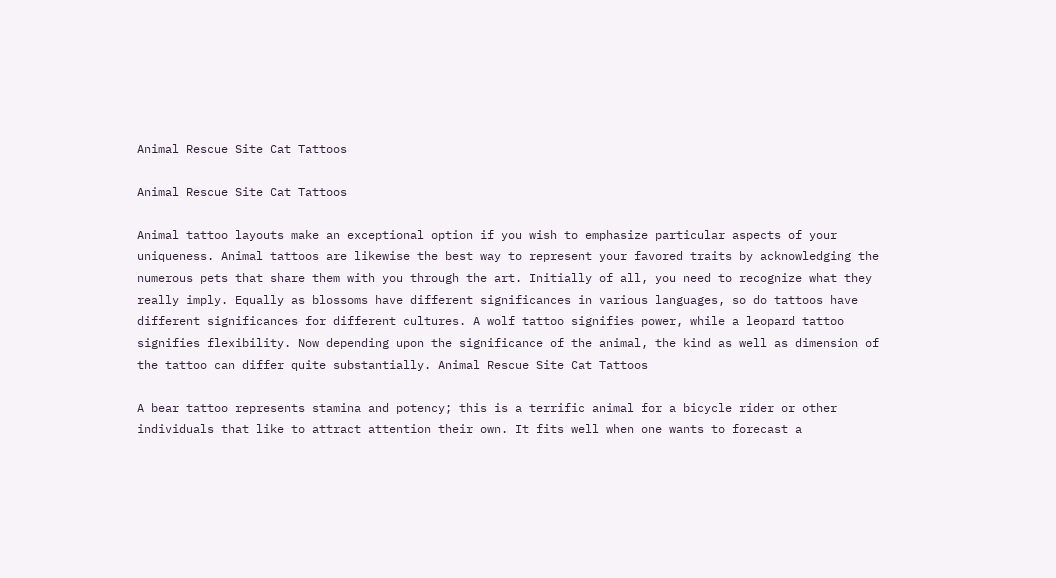Animal Rescue Site Cat Tattoos

Animal Rescue Site Cat Tattoos

Animal tattoo layouts make an exceptional option if you wish to emphasize particular aspects of your uniqueness. Animal tattoos are likewise the best way to represent your favored traits by acknowledging the numerous pets that share them with you through the art. Initially of all, you need to recognize what they really imply. Equally as blossoms have different significances in various languages, so do tattoos have different significances for different cultures. A wolf tattoo signifies power, while a leopard tattoo signifies flexibility. Now depending upon the significance of the animal, the kind as well as dimension of the tattoo can differ quite substantially. Animal Rescue Site Cat Tattoos

A bear tattoo represents stamina and potency; this is a terrific animal for a bicycle rider or other individuals that like to attract attention their own. It fits well when one wants to forecast a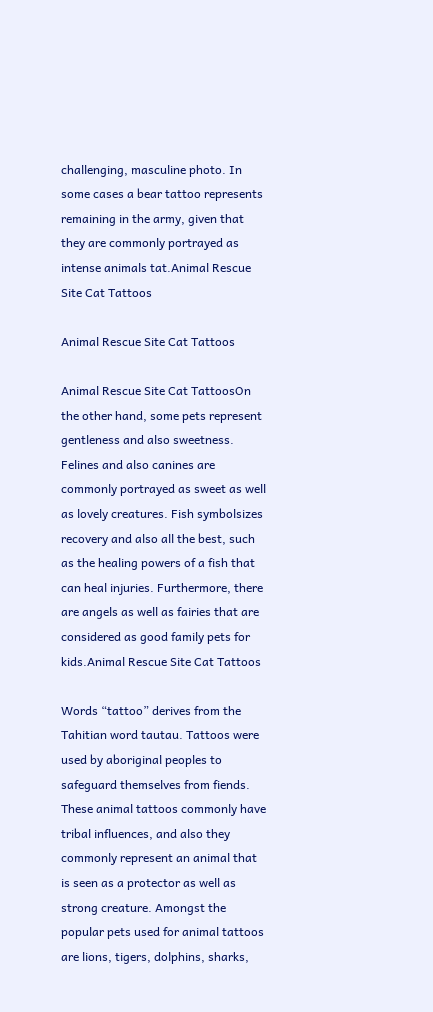challenging, masculine photo. In some cases a bear tattoo represents remaining in the army, given that they are commonly portrayed as intense animals tat.Animal Rescue Site Cat Tattoos

Animal Rescue Site Cat Tattoos

Animal Rescue Site Cat TattoosOn the other hand, some pets represent gentleness and also sweetness. Felines and also canines are commonly portrayed as sweet as well as lovely creatures. Fish symbolsizes recovery and also all the best, such as the healing powers of a fish that can heal injuries. Furthermore, there are angels as well as fairies that are considered as good family pets for kids.Animal Rescue Site Cat Tattoos

Words “tattoo” derives from the Tahitian word tautau. Tattoos were used by aboriginal peoples to safeguard themselves from fiends. These animal tattoos commonly have tribal influences, and also they commonly represent an animal that is seen as a protector as well as strong creature. Amongst the popular pets used for animal tattoos are lions, tigers, dolphins, sharks,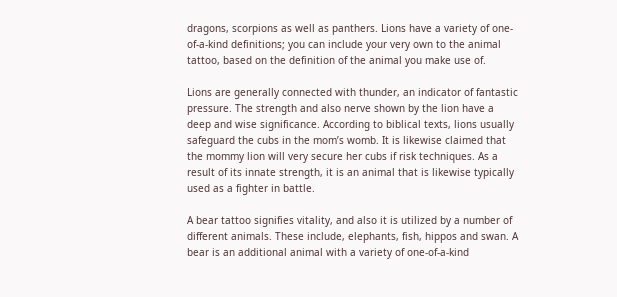dragons, scorpions as well as panthers. Lions have a variety of one-of-a-kind definitions; you can include your very own to the animal tattoo, based on the definition of the animal you make use of.

Lions are generally connected with thunder, an indicator of fantastic pressure. The strength and also nerve shown by the lion have a deep and wise significance. According to biblical texts, lions usually safeguard the cubs in the mom’s womb. It is likewise claimed that the mommy lion will very secure her cubs if risk techniques. As a result of its innate strength, it is an animal that is likewise typically used as a fighter in battle.

A bear tattoo signifies vitality, and also it is utilized by a number of different animals. These include, elephants, fish, hippos and swan. A bear is an additional animal with a variety of one-of-a-kind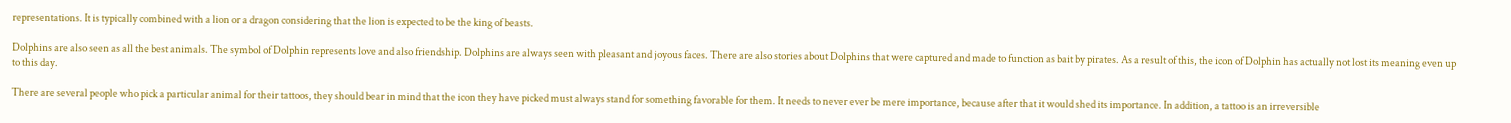representations. It is typically combined with a lion or a dragon considering that the lion is expected to be the king of beasts.

Dolphins are also seen as all the best animals. The symbol of Dolphin represents love and also friendship. Dolphins are always seen with pleasant and joyous faces. There are also stories about Dolphins that were captured and made to function as bait by pirates. As a result of this, the icon of Dolphin has actually not lost its meaning even up to this day.

There are several people who pick a particular animal for their tattoos, they should bear in mind that the icon they have picked must always stand for something favorable for them. It needs to never ever be mere importance, because after that it would shed its importance. In addition, a tattoo is an irreversible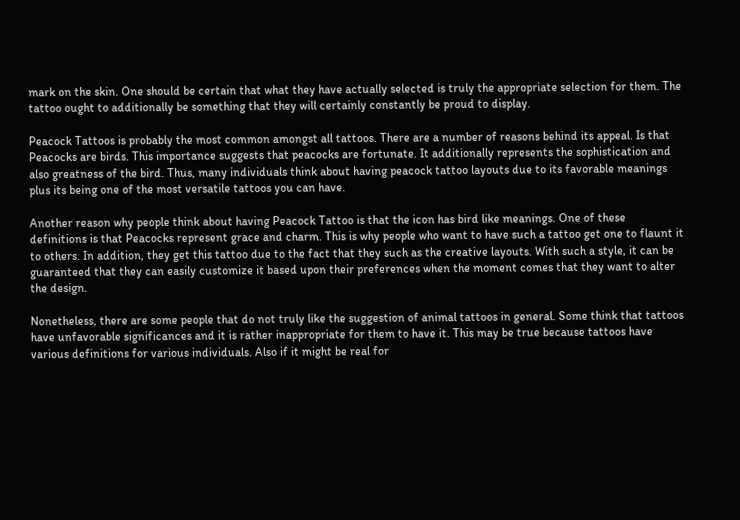mark on the skin. One should be certain that what they have actually selected is truly the appropriate selection for them. The tattoo ought to additionally be something that they will certainly constantly be proud to display.

Peacock Tattoos is probably the most common amongst all tattoos. There are a number of reasons behind its appeal. Is that Peacocks are birds. This importance suggests that peacocks are fortunate. It additionally represents the sophistication and also greatness of the bird. Thus, many individuals think about having peacock tattoo layouts due to its favorable meanings plus its being one of the most versatile tattoos you can have.

Another reason why people think about having Peacock Tattoo is that the icon has bird like meanings. One of these definitions is that Peacocks represent grace and charm. This is why people who want to have such a tattoo get one to flaunt it to others. In addition, they get this tattoo due to the fact that they such as the creative layouts. With such a style, it can be guaranteed that they can easily customize it based upon their preferences when the moment comes that they want to alter the design.

Nonetheless, there are some people that do not truly like the suggestion of animal tattoos in general. Some think that tattoos have unfavorable significances and it is rather inappropriate for them to have it. This may be true because tattoos have various definitions for various individuals. Also if it might be real for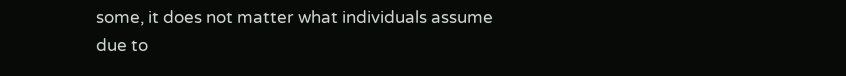some, it does not matter what individuals assume due to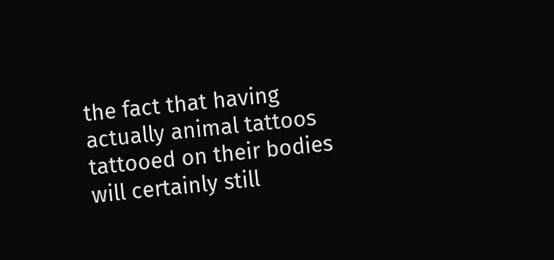the fact that having actually animal tattoos tattooed on their bodies will certainly still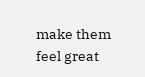make them feel great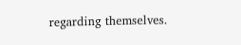regarding themselves.